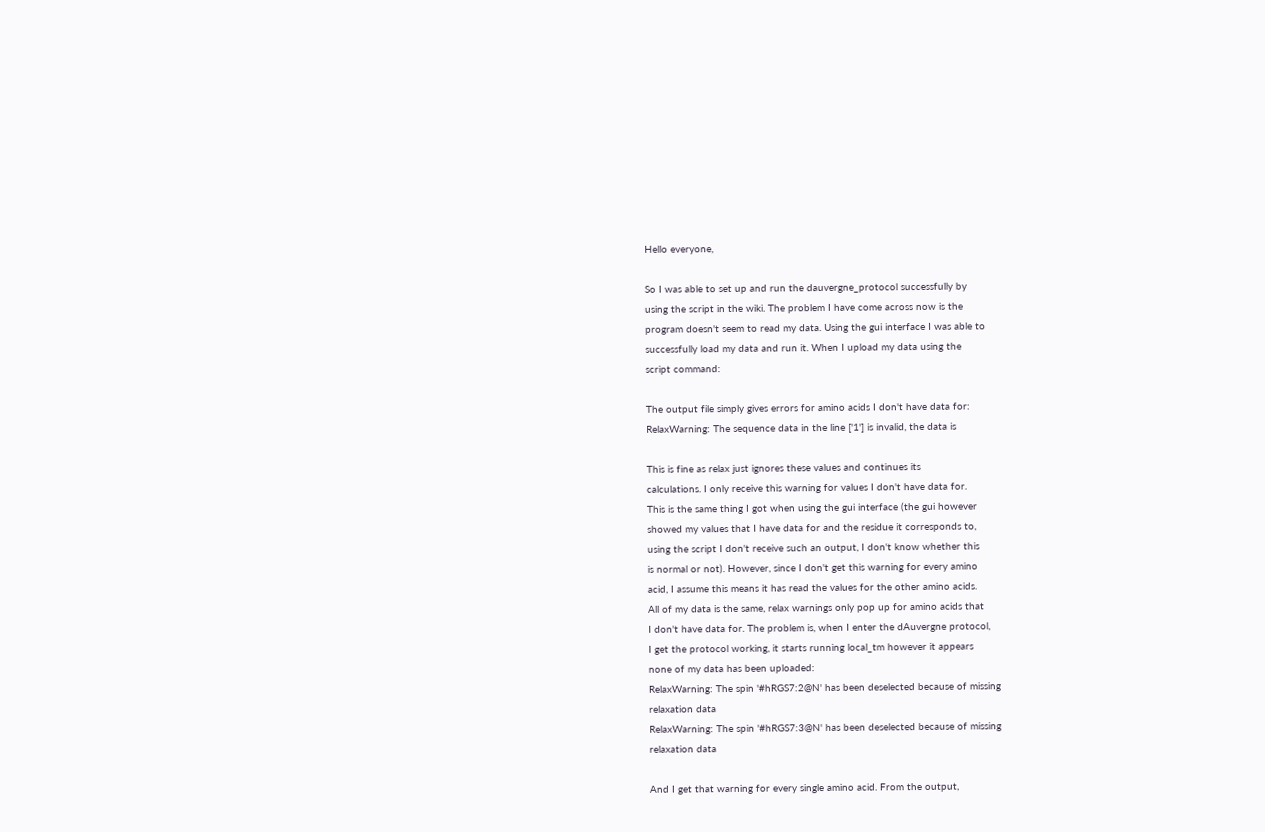Hello everyone,

So I was able to set up and run the dauvergne_protocol successfully by
using the script in the wiki. The problem I have come across now is the
program doesn't seem to read my data. Using the gui interface I was able to
successfully load my data and run it. When I upload my data using the
script command:

The output file simply gives errors for amino acids I don't have data for:
RelaxWarning: The sequence data in the line ['1'] is invalid, the data is

This is fine as relax just ignores these values and continues its
calculations. I only receive this warning for values I don't have data for.
This is the same thing I got when using the gui interface (the gui however
showed my values that I have data for and the residue it corresponds to,
using the script I don't receive such an output, I don't know whether this
is normal or not). However, since I don't get this warning for every amino
acid, I assume this means it has read the values for the other amino acids.
All of my data is the same, relax warnings only pop up for amino acids that
I don't have data for. The problem is, when I enter the dAuvergne protocol,
I get the protocol working, it starts running local_tm however it appears
none of my data has been uploaded:
RelaxWarning: The spin '#hRGS7:2@N' has been deselected because of missing
relaxation data
RelaxWarning: The spin '#hRGS7:3@N' has been deselected because of missing
relaxation data

And I get that warning for every single amino acid. From the output,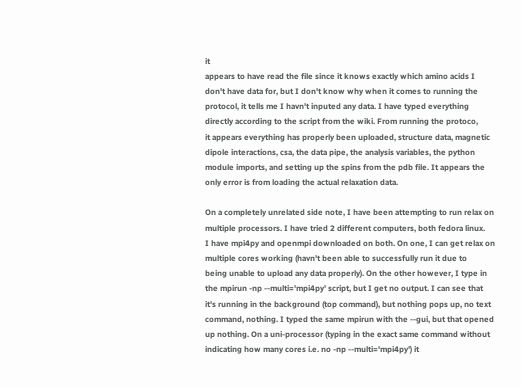it
appears to have read the file since it knows exactly which amino acids I
don't have data for, but I don't know why when it comes to running the
protocol, it tells me I havn't inputed any data. I have typed everything
directly according to the script from the wiki. From running the protoco,
it appears everything has properly been uploaded, structure data, magnetic
dipole interactions, csa, the data pipe, the analysis variables, the python
module imports, and setting up the spins from the pdb file. It appears the
only error is from loading the actual relaxation data.

On a completely unrelated side note, I have been attempting to run relax on
multiple processors. I have tried 2 different computers, both fedora linux.
I have mpi4py and openmpi downloaded on both. On one, I can get relax on
multiple cores working (havn't been able to successfully run it due to
being unable to upload any data properly). On the other however, I type in
the mpirun -np --multi='mpi4py' script, but I get no output. I can see that
it's running in the background (top command), but nothing pops up, no text
command, nothing. I typed the same mpirun with the --gui, but that opened
up nothing. On a uni-processor (typing in the exact same command without
indicating how many cores i.e. no -np --multi='mpi4py') it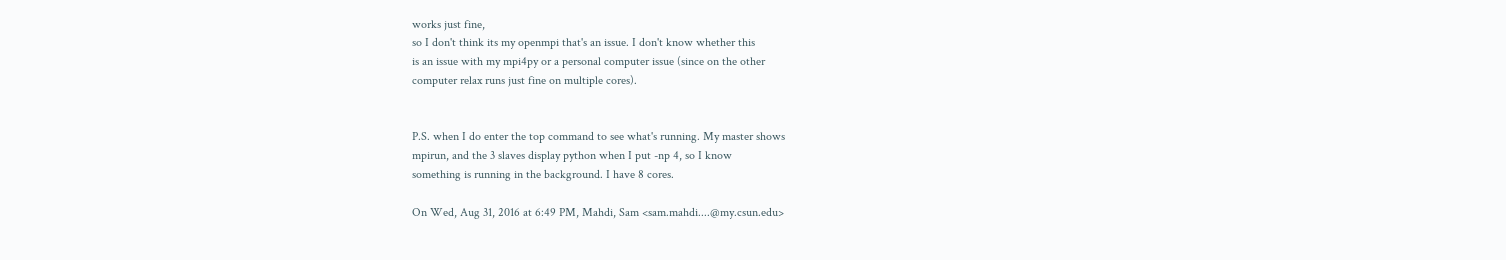works just fine,
so I don't think its my openmpi that's an issue. I don't know whether this
is an issue with my mpi4py or a personal computer issue (since on the other
computer relax runs just fine on multiple cores).


P.S. when I do enter the top command to see what's running. My master shows
mpirun, and the 3 slaves display python when I put -np 4, so I know
something is running in the background. I have 8 cores.

On Wed, Aug 31, 2016 at 6:49 PM, Mahdi, Sam <sam.mahdi....@my.csun.edu>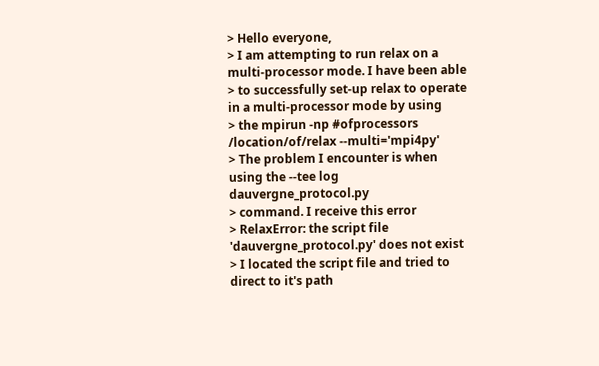> Hello everyone,
> I am attempting to run relax on a multi-processor mode. I have been able
> to successfully set-up relax to operate in a multi-processor mode by using
> the mpirun -np #ofprocessors /location/of/relax --multi='mpi4py'
> The problem I encounter is when using the --tee log dauvergne_protocol.py
> command. I receive this error
> RelaxError: the script file 'dauvergne_protocol.py' does not exist
> I located the script file and tried to direct to it's path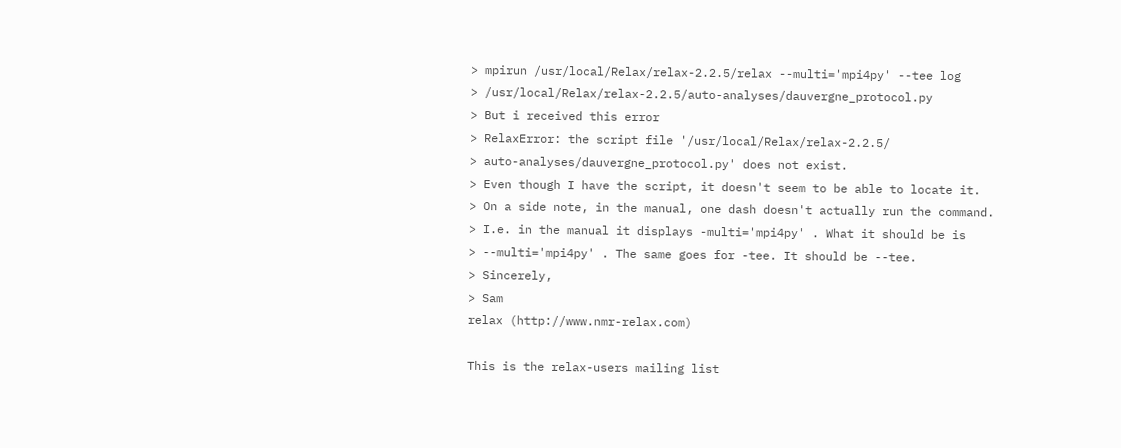> mpirun /usr/local/Relax/relax-2.2.5/relax --multi='mpi4py' --tee log
> /usr/local/Relax/relax-2.2.5/auto-analyses/dauvergne_protocol.py
> But i received this error
> RelaxError: the script file '/usr/local/Relax/relax-2.2.5/
> auto-analyses/dauvergne_protocol.py' does not exist.
> Even though I have the script, it doesn't seem to be able to locate it.
> On a side note, in the manual, one dash doesn't actually run the command.
> I.e. in the manual it displays -multi='mpi4py' . What it should be is
> --multi='mpi4py' . The same goes for -tee. It should be --tee.
> Sincerely,
> Sam
relax (http://www.nmr-relax.com)

This is the relax-users mailing list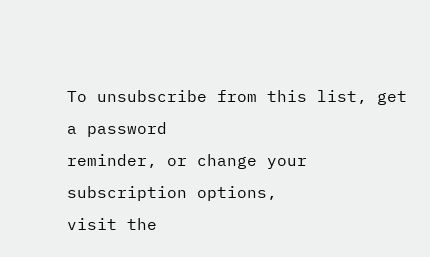To unsubscribe from this list, get a password
reminder, or change your subscription options,
visit the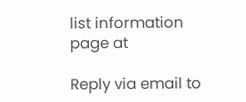list information page at

Reply via email to